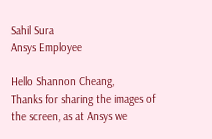Sahil Sura
Ansys Employee

Hello Shannon Cheang,
Thanks for sharing the images of the screen, as at Ansys we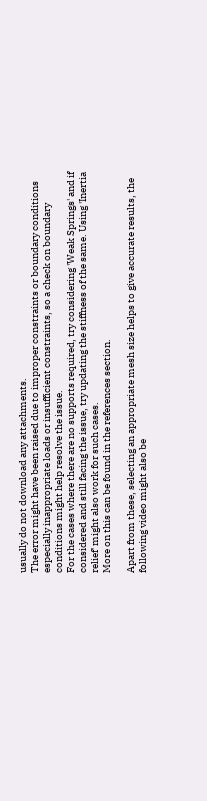usually do not download any attachments.
The error might have been raised due to improper constraints or boundary conditions especially inappropriate loads or insufficient constraints, so a check on boundary conditions might help resolve the issue.
For the cases where there are no supports required, try considering 'Weak Springs' and if considered and still facing the issue, try updating the stiffness of the same. Using 'Inertia relief' might also work for such cases.
More on this can be found in the references section.

Apart from these, selecting an appropriate mesh size helps to give accurate results, the following video might also be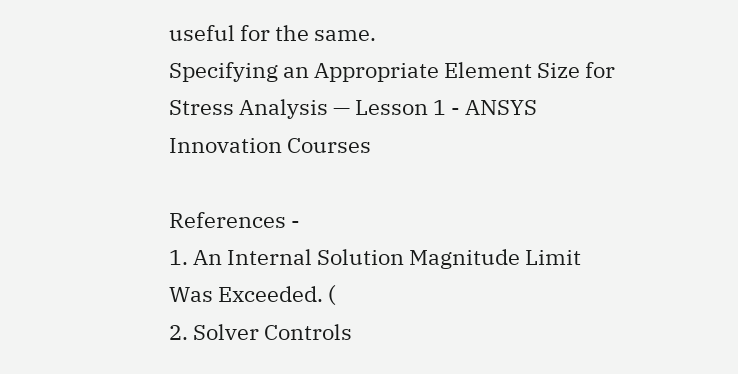useful for the same.
Specifying an Appropriate Element Size for Stress Analysis — Lesson 1 - ANSYS Innovation Courses

References -
1. An Internal Solution Magnitude Limit Was Exceeded. (
2. Solver Controls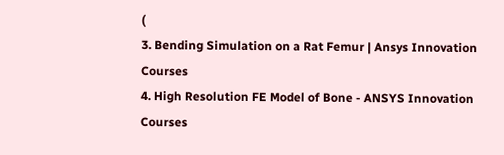(
3. Bending Simulation on a Rat Femur | Ansys Innovation Courses
4. High Resolution FE Model of Bone - ANSYS Innovation Courses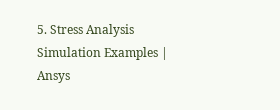5. Stress Analysis Simulation Examples | Ansys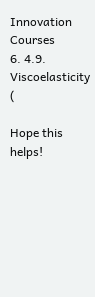Innovation Courses
6. 4.9. Viscoelasticity (

Hope this helps!